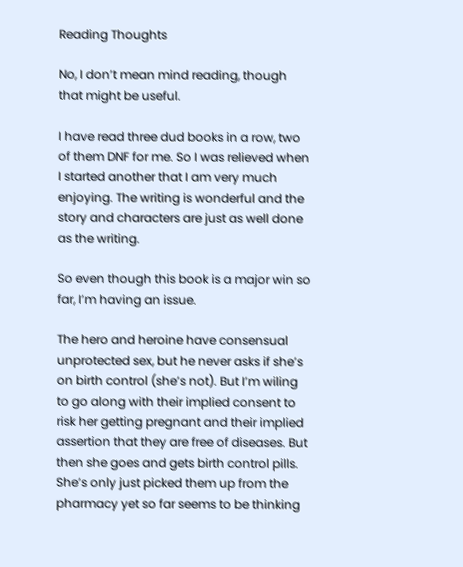Reading Thoughts

No, I don’t mean mind reading, though that might be useful.

I have read three dud books in a row, two of them DNF for me. So I was relieved when I started another that I am very much enjoying. The writing is wonderful and the story and characters are just as well done as the writing.

So even though this book is a major win so far, I’m having an issue.

The hero and heroine have consensual unprotected sex, but he never asks if she’s on birth control (she’s not). But I’m wiling to go along with their implied consent to risk her getting pregnant and their implied assertion that they are free of diseases. But then she goes and gets birth control pills. She’s only just picked them up from the pharmacy yet so far seems to be thinking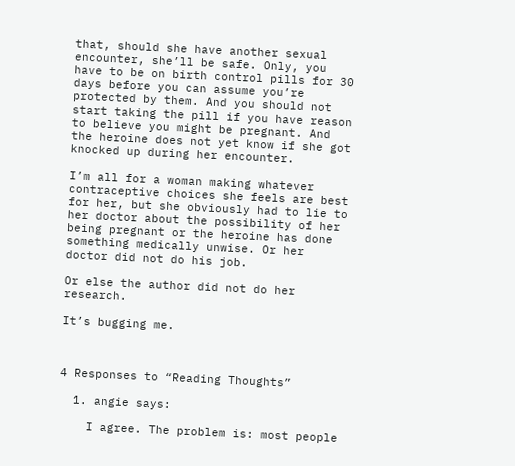that, should she have another sexual encounter, she’ll be safe. Only, you have to be on birth control pills for 30 days before you can assume you’re protected by them. And you should not start taking the pill if you have reason to believe you might be pregnant. And the heroine does not yet know if she got knocked up during her encounter.

I’m all for a woman making whatever contraceptive choices she feels are best for her, but she obviously had to lie to her doctor about the possibility of her being pregnant or the heroine has done something medically unwise. Or her doctor did not do his job.

Or else the author did not do her research.

It’s bugging me.



4 Responses to “Reading Thoughts”

  1. angie says:

    I agree. The problem is: most people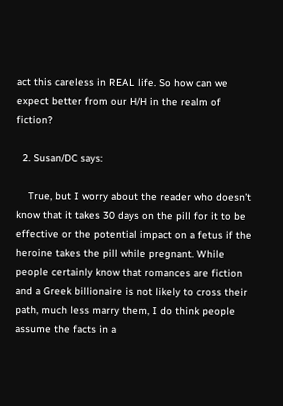act this careless in REAL life. So how can we expect better from our H/H in the realm of fiction?

  2. Susan/DC says:

    True, but I worry about the reader who doesn’t know that it takes 30 days on the pill for it to be effective or the potential impact on a fetus if the heroine takes the pill while pregnant. While people certainly know that romances are fiction and a Greek billionaire is not likely to cross their path, much less marry them, I do think people assume the facts in a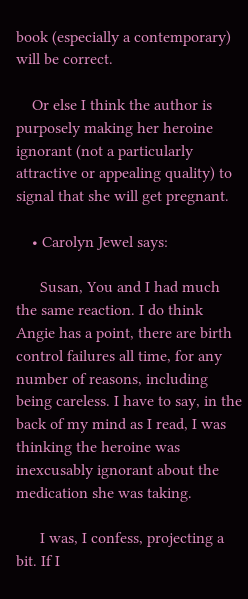book (especially a contemporary) will be correct.

    Or else I think the author is purposely making her heroine ignorant (not a particularly attractive or appealing quality) to signal that she will get pregnant.

    • Carolyn Jewel says:

      Susan, You and I had much the same reaction. I do think Angie has a point, there are birth control failures all time, for any number of reasons, including being careless. I have to say, in the back of my mind as I read, I was thinking the heroine was inexcusably ignorant about the medication she was taking.

      I was, I confess, projecting a bit. If I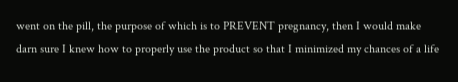went on the pill, the purpose of which is to PREVENT pregnancy, then I would make darn sure I knew how to properly use the product so that I minimized my chances of a life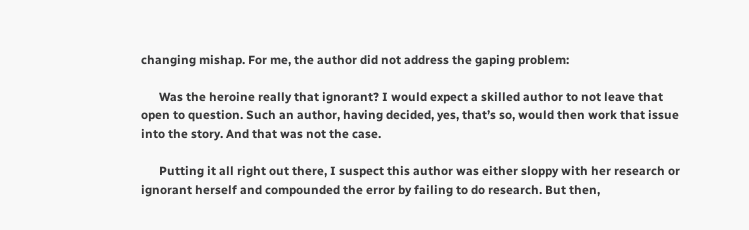changing mishap. For me, the author did not address the gaping problem:

      Was the heroine really that ignorant? I would expect a skilled author to not leave that open to question. Such an author, having decided, yes, that’s so, would then work that issue into the story. And that was not the case.

      Putting it all right out there, I suspect this author was either sloppy with her research or ignorant herself and compounded the error by failing to do research. But then,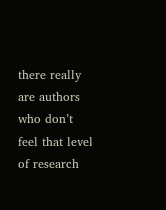there really are authors who don’t feel that level of research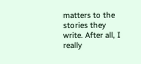matters to the stories they write. After all, I really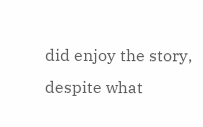did enjoy the story, despite what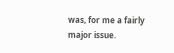was, for me a fairly major issue.